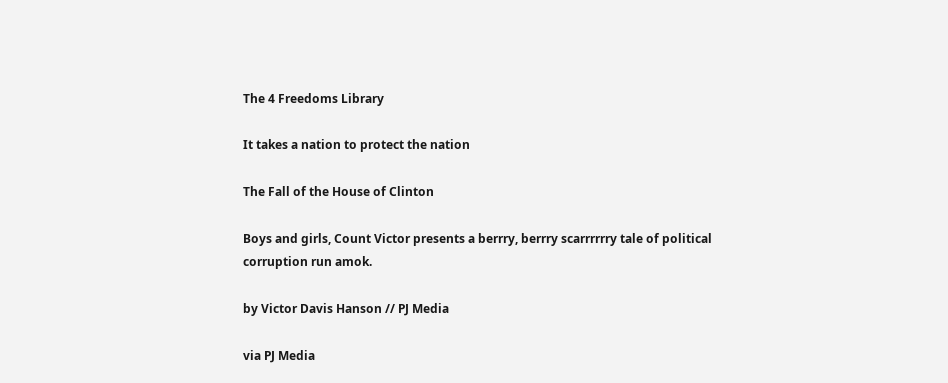The 4 Freedoms Library

It takes a nation to protect the nation

The Fall of the House of Clinton

Boys and girls, Count Victor presents a berrry, berrry scarrrrrry tale of political corruption run amok.

by Victor Davis Hanson // PJ Media

via PJ Media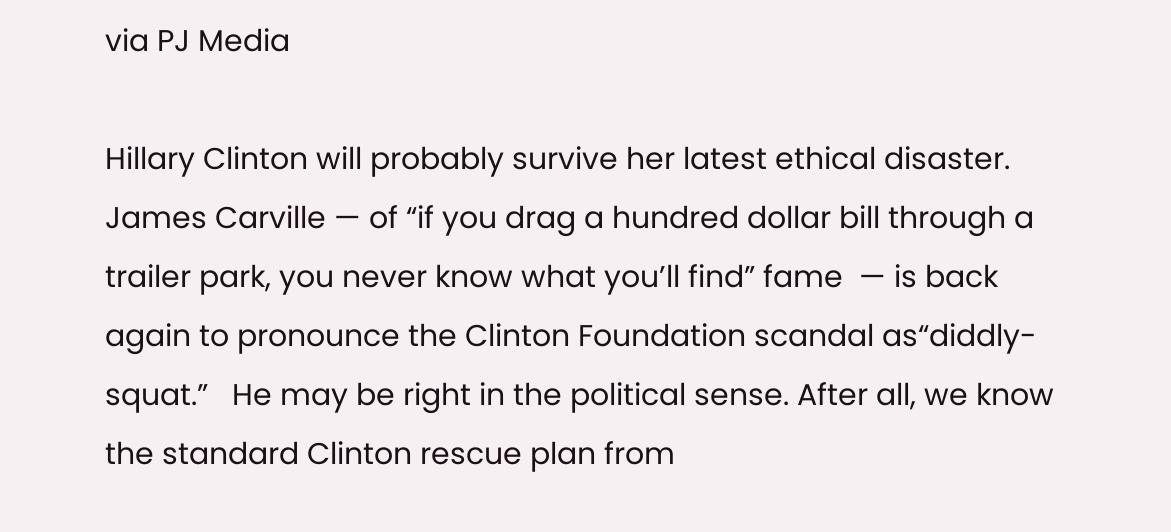via PJ Media

Hillary Clinton will probably survive her latest ethical disaster. James Carville — of “if you drag a hundred dollar bill through a trailer park, you never know what you’ll find” fame  — is back again to pronounce the Clinton Foundation scandal as“diddly-squat.”   He may be right in the political sense. After all, we know the standard Clinton rescue plan from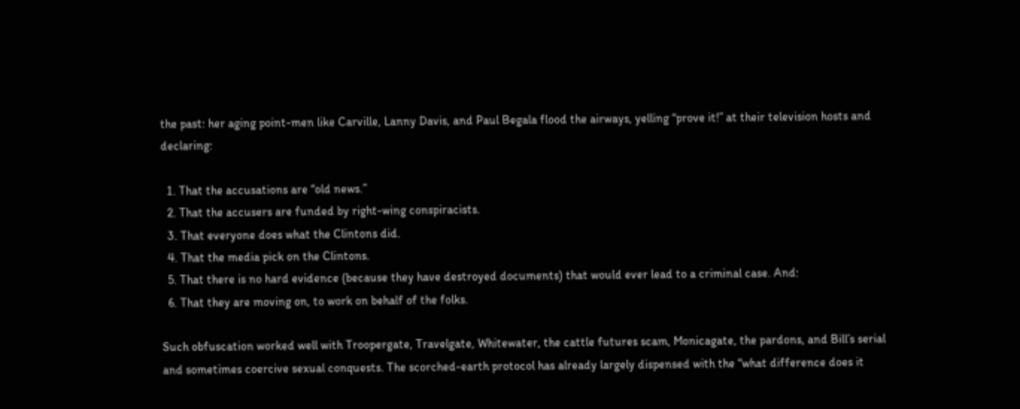the past: her aging point-men like Carville, Lanny Davis, and Paul Begala flood the airways, yelling “prove it!” at their television hosts and declaring:

  1. That the accusations are “old news.”
  2. That the accusers are funded by right-wing conspiracists.
  3. That everyone does what the Clintons did.
  4. That the media pick on the Clintons.
  5. That there is no hard evidence (because they have destroyed documents) that would ever lead to a criminal case. And:
  6. That they are moving on, to work on behalf of the folks.

Such obfuscation worked well with Troopergate, Travelgate, Whitewater, the cattle futures scam, Monicagate, the pardons, and Bill’s serial and sometimes coercive sexual conquests. The scorched-earth protocol has already largely dispensed with the “what difference does it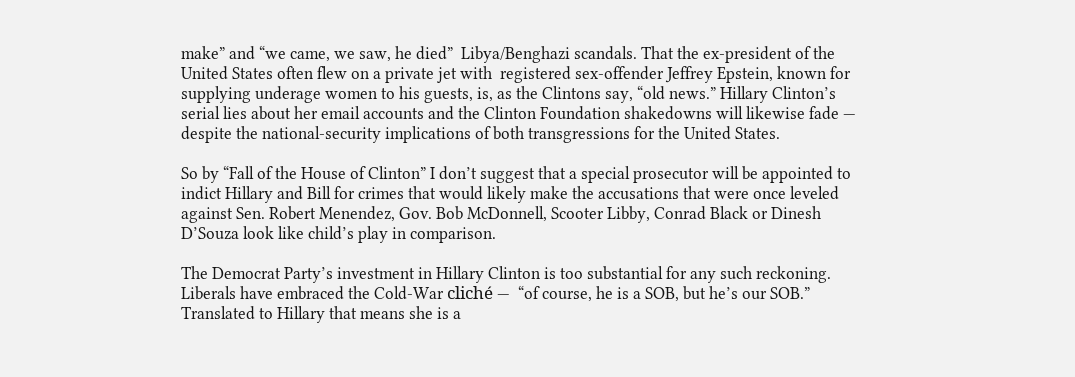make” and “we came, we saw, he died”  Libya/Benghazi scandals. That the ex-president of the United States often flew on a private jet with  registered sex-offender Jeffrey Epstein, known for supplying underage women to his guests, is, as the Clintons say, “old news.” Hillary Clinton’s serial lies about her email accounts and the Clinton Foundation shakedowns will likewise fade — despite the national-security implications of both transgressions for the United States.

So by “Fall of the House of Clinton” I don’t suggest that a special prosecutor will be appointed to indict Hillary and Bill for crimes that would likely make the accusations that were once leveled against Sen. Robert Menendez, Gov. Bob McDonnell, Scooter Libby, Conrad Black or Dinesh D’Souza look like child’s play in comparison.

The Democrat Party’s investment in Hillary Clinton is too substantial for any such reckoning. Liberals have embraced the Cold-War cliché —  “of course, he is a SOB, but he’s our SOB.” Translated to Hillary that means she is a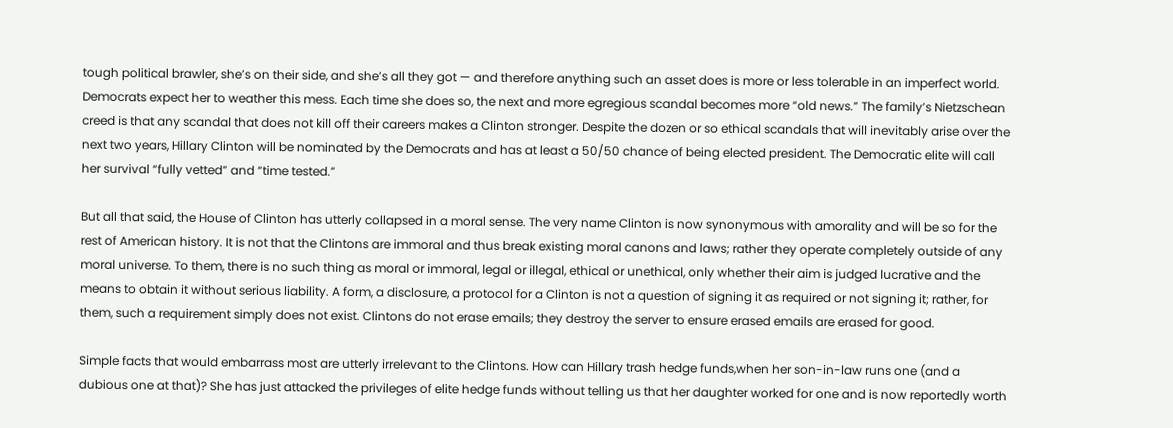tough political brawler, she’s on their side, and she’s all they got — and therefore anything such an asset does is more or less tolerable in an imperfect world. Democrats expect her to weather this mess. Each time she does so, the next and more egregious scandal becomes more “old news.” The family’s Nietzschean creed is that any scandal that does not kill off their careers makes a Clinton stronger. Despite the dozen or so ethical scandals that will inevitably arise over the next two years, Hillary Clinton will be nominated by the Democrats and has at least a 50/50 chance of being elected president. The Democratic elite will call her survival “fully vetted” and “time tested.”

But all that said, the House of Clinton has utterly collapsed in a moral sense. The very name Clinton is now synonymous with amorality and will be so for the rest of American history. It is not that the Clintons are immoral and thus break existing moral canons and laws; rather they operate completely outside of any moral universe. To them, there is no such thing as moral or immoral, legal or illegal, ethical or unethical, only whether their aim is judged lucrative and the means to obtain it without serious liability. A form, a disclosure, a protocol for a Clinton is not a question of signing it as required or not signing it; rather, for them, such a requirement simply does not exist. Clintons do not erase emails; they destroy the server to ensure erased emails are erased for good.

Simple facts that would embarrass most are utterly irrelevant to the Clintons. How can Hillary trash hedge funds,when her son-in-law runs one (and a dubious one at that)? She has just attacked the privileges of elite hedge funds without telling us that her daughter worked for one and is now reportedly worth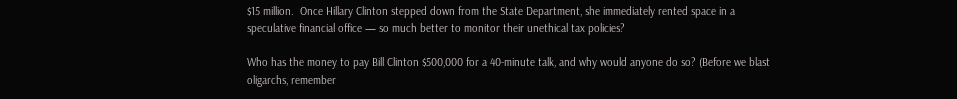$15 million.  Once Hillary Clinton stepped down from the State Department, she immediately rented space in a speculative financial office — so much better to monitor their unethical tax policies?

Who has the money to pay Bill Clinton $500,000 for a 40-minute talk, and why would anyone do so? (Before we blast oligarchs, remember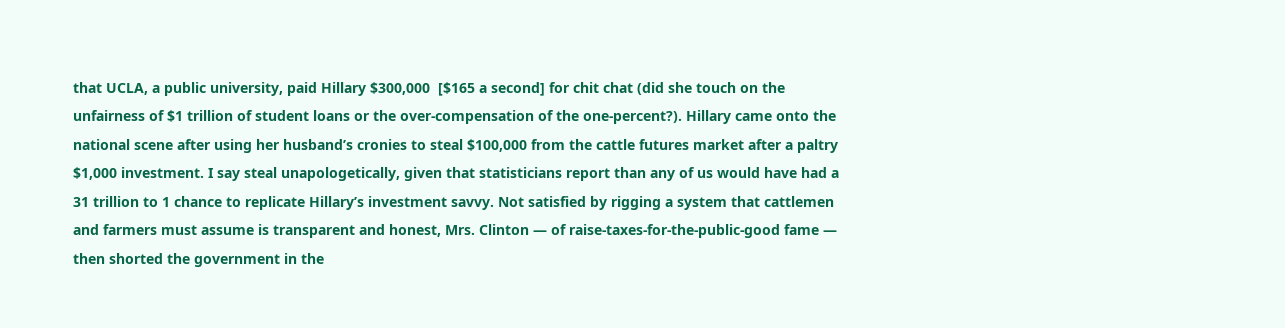that UCLA, a public university, paid Hillary $300,000  [$165 a second] for chit chat (did she touch on the unfairness of $1 trillion of student loans or the over-compensation of the one-percent?). Hillary came onto the national scene after using her husband’s cronies to steal $100,000 from the cattle futures market after a paltry $1,000 investment. I say steal unapologetically, given that statisticians report than any of us would have had a 31 trillion to 1 chance to replicate Hillary’s investment savvy. Not satisfied by rigging a system that cattlemen and farmers must assume is transparent and honest, Mrs. Clinton — of raise-taxes-for-the-public-good fame — then shorted the government in the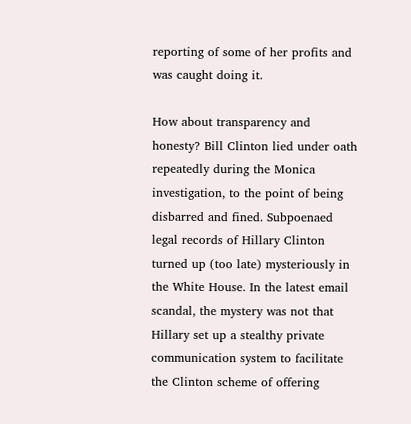reporting of some of her profits and was caught doing it.

How about transparency and honesty? Bill Clinton lied under oath repeatedly during the Monica investigation, to the point of being disbarred and fined. Subpoenaed legal records of Hillary Clinton turned up (too late) mysteriously in the White House. In the latest email scandal, the mystery was not that Hillary set up a stealthy private communication system to facilitate the Clinton scheme of offering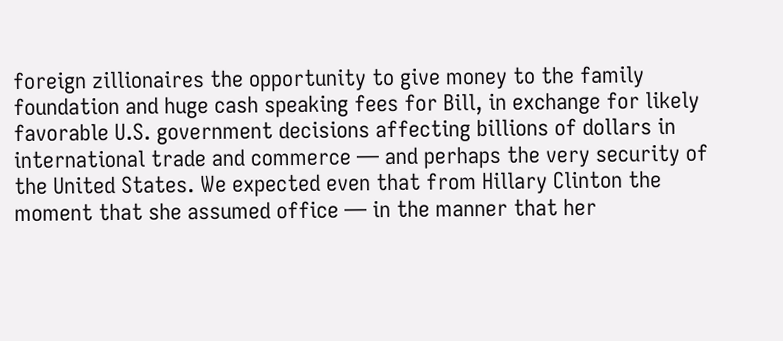foreign zillionaires the opportunity to give money to the family foundation and huge cash speaking fees for Bill, in exchange for likely favorable U.S. government decisions affecting billions of dollars in international trade and commerce — and perhaps the very security of the United States. We expected even that from Hillary Clinton the moment that she assumed office — in the manner that her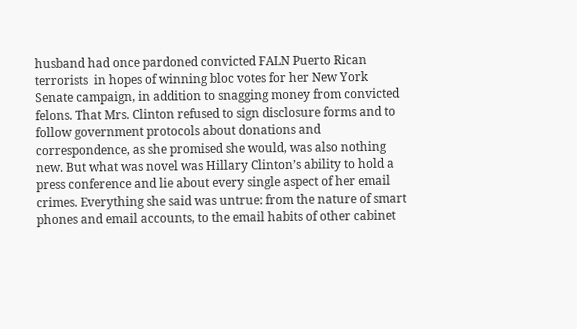husband had once pardoned convicted FALN Puerto Rican terrorists  in hopes of winning bloc votes for her New York Senate campaign, in addition to snagging money from convicted felons. That Mrs. Clinton refused to sign disclosure forms and to follow government protocols about donations and correspondence, as she promised she would, was also nothing new. But what was novel was Hillary Clinton’s ability to hold a press conference and lie about every single aspect of her email crimes. Everything she said was untrue: from the nature of smart phones and email accounts, to the email habits of other cabinet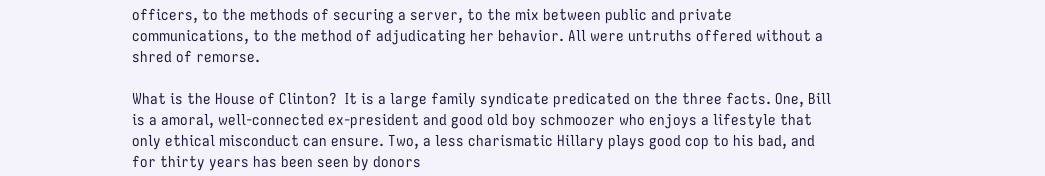officers, to the methods of securing a server, to the mix between public and private communications, to the method of adjudicating her behavior. All were untruths offered without a shred of remorse.

What is the House of Clinton?  It is a large family syndicate predicated on the three facts. One, Bill is a amoral, well-connected ex-president and good old boy schmoozer who enjoys a lifestyle that only ethical misconduct can ensure. Two, a less charismatic Hillary plays good cop to his bad, and for thirty years has been seen by donors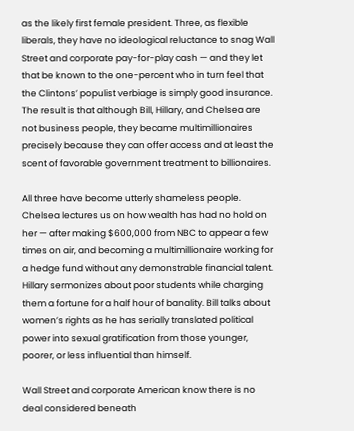as the likely first female president. Three, as flexible liberals, they have no ideological reluctance to snag Wall Street and corporate pay-for-play cash — and they let that be known to the one-percent who in turn feel that the Clintons’ populist verbiage is simply good insurance. The result is that although Bill, Hillary, and Chelsea are not business people, they became multimillionaires precisely because they can offer access and at least the scent of favorable government treatment to billionaires.

All three have become utterly shameless people. Chelsea lectures us on how wealth has had no hold on her — after making $600,000 from NBC to appear a few times on air, and becoming a multimillionaire working for a hedge fund without any demonstrable financial talent. Hillary sermonizes about poor students while charging them a fortune for a half hour of banality. Bill talks about women’s rights as he has serially translated political power into sexual gratification from those younger, poorer, or less influential than himself.

Wall Street and corporate American know there is no deal considered beneath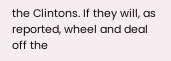the Clintons. If they will, as reported, wheel and deal off the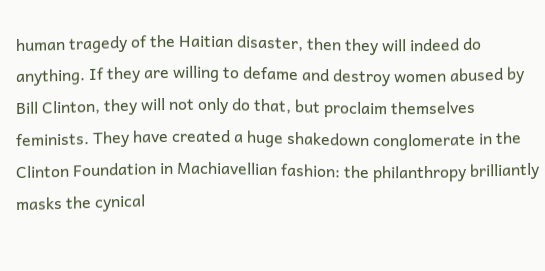human tragedy of the Haitian disaster, then they will indeed do anything. If they are willing to defame and destroy women abused by Bill Clinton, they will not only do that, but proclaim themselves feminists. They have created a huge shakedown conglomerate in the Clinton Foundation in Machiavellian fashion: the philanthropy brilliantly masks the cynical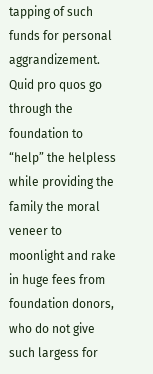tapping of such funds for personal aggrandizement. Quid pro quos go through the foundation to “help” the helpless while providing the family the moral veneer to moonlight and rake in huge fees from foundation donors, who do not give such largess for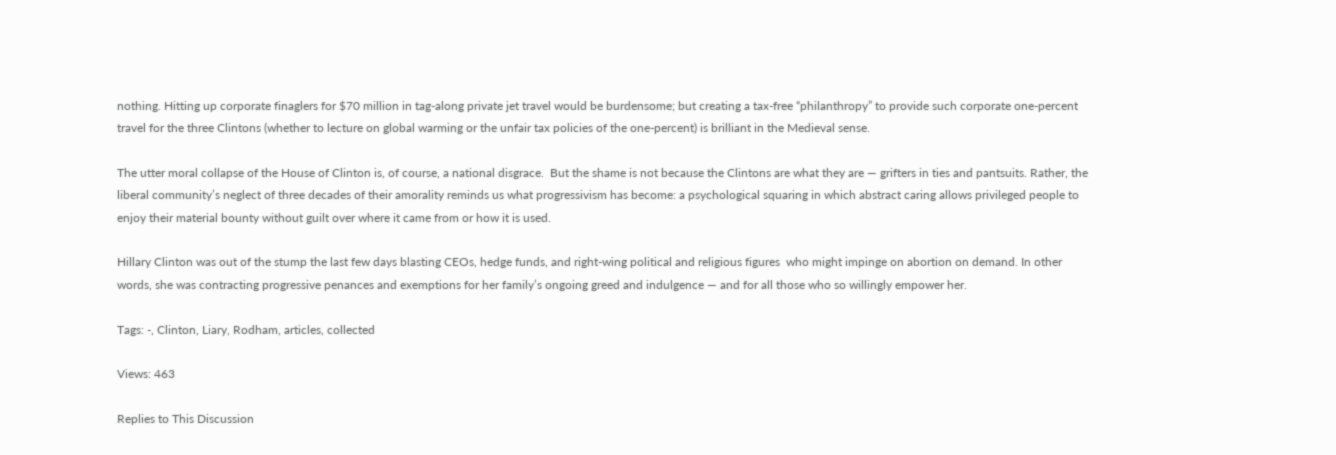nothing. Hitting up corporate finaglers for $70 million in tag-along private jet travel would be burdensome; but creating a tax-free “philanthropy” to provide such corporate one-percent travel for the three Clintons (whether to lecture on global warming or the unfair tax policies of the one-percent) is brilliant in the Medieval sense.

The utter moral collapse of the House of Clinton is, of course, a national disgrace.  But the shame is not because the Clintons are what they are — grifters in ties and pantsuits. Rather, the liberal community’s neglect of three decades of their amorality reminds us what progressivism has become: a psychological squaring in which abstract caring allows privileged people to enjoy their material bounty without guilt over where it came from or how it is used.

Hillary Clinton was out of the stump the last few days blasting CEOs, hedge funds, and right-wing political and religious figures  who might impinge on abortion on demand. In other words, she was contracting progressive penances and exemptions for her family’s ongoing greed and indulgence — and for all those who so willingly empower her.

Tags: -, Clinton, Liary, Rodham, articles, collected

Views: 463

Replies to This Discussion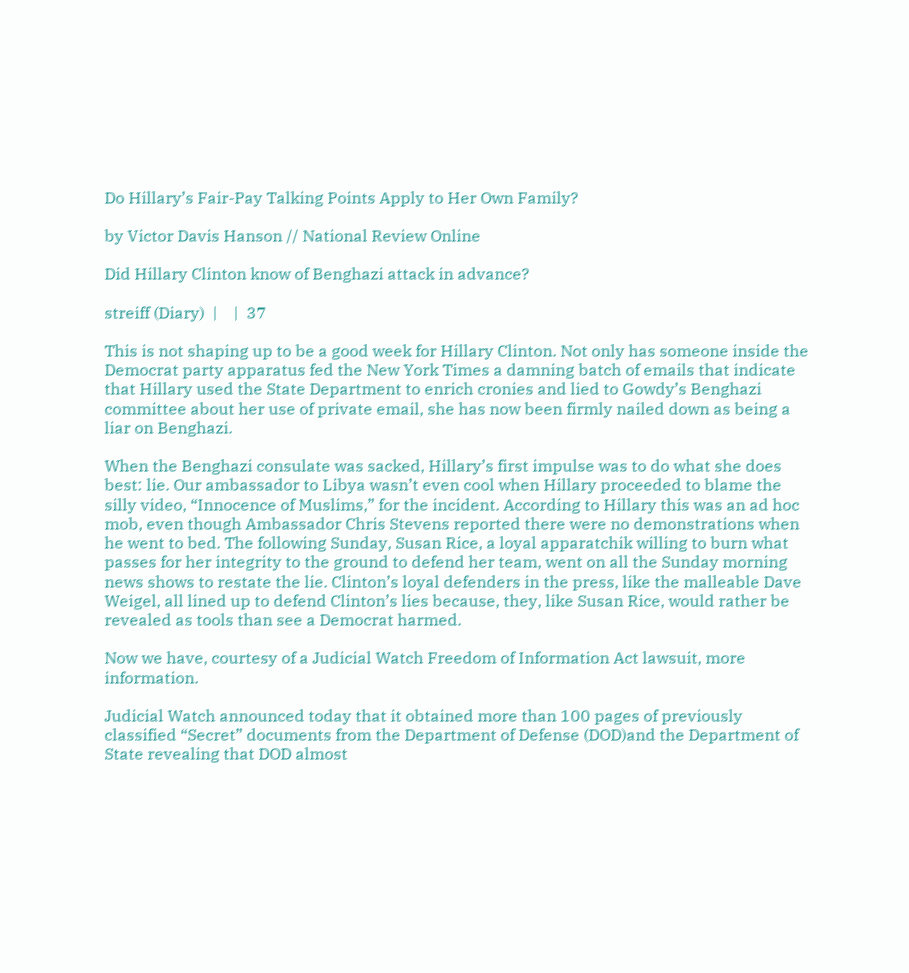Do Hillary’s Fair-Pay Talking Points Apply to Her Own Family?

by Victor Davis Hanson // National Review Online

Did Hillary Clinton know of Benghazi attack in advance?

streiff (Diary)  |    |  37

This is not shaping up to be a good week for Hillary Clinton. Not only has someone inside the Democrat party apparatus fed the New York Times a damning batch of emails that indicate that Hillary used the State Department to enrich cronies and lied to Gowdy’s Benghazi committee about her use of private email, she has now been firmly nailed down as being a liar on Benghazi.

When the Benghazi consulate was sacked, Hillary’s first impulse was to do what she does best: lie. Our ambassador to Libya wasn’t even cool when Hillary proceeded to blame the silly video, “Innocence of Muslims,” for the incident. According to Hillary this was an ad hoc mob, even though Ambassador Chris Stevens reported there were no demonstrations when he went to bed. The following Sunday, Susan Rice, a loyal apparatchik willing to burn what passes for her integrity to the ground to defend her team, went on all the Sunday morning news shows to restate the lie. Clinton’s loyal defenders in the press, like the malleable Dave Weigel, all lined up to defend Clinton’s lies because, they, like Susan Rice, would rather be revealed as tools than see a Democrat harmed.

Now we have, courtesy of a Judicial Watch Freedom of Information Act lawsuit, more information.

Judicial Watch announced today that it obtained more than 100 pages of previously classified “Secret” documents from the Department of Defense (DOD)and the Department of State revealing that DOD almost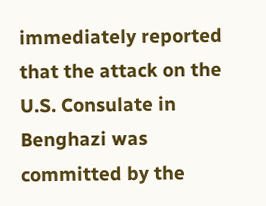immediately reported that the attack on the U.S. Consulate in Benghazi was committed by the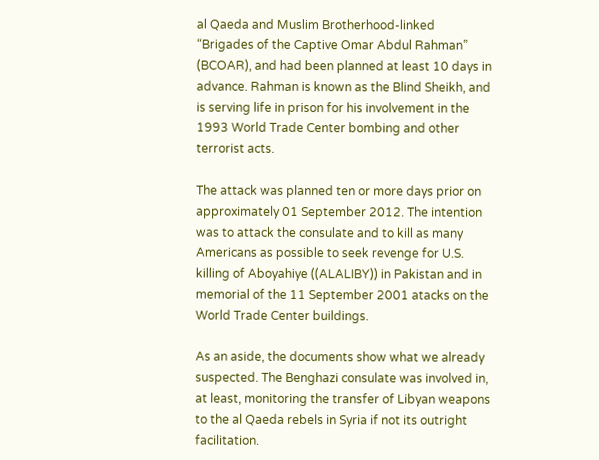al Qaeda and Muslim Brotherhood-linked “Brigades of the Captive Omar Abdul Rahman” (BCOAR), and had been planned at least 10 days in advance. Rahman is known as the Blind Sheikh, and is serving life in prison for his involvement in the 1993 World Trade Center bombing and other terrorist acts.

The attack was planned ten or more days prior on approximately 01 September 2012. The intention was to attack the consulate and to kill as many Americans as possible to seek revenge for U.S. killing of Aboyahiye ((ALALIBY)) in Pakistan and in memorial of the 11 September 2001 atacks on the World Trade Center buildings.

As an aside, the documents show what we already suspected. The Benghazi consulate was involved in, at least, monitoring the transfer of Libyan weapons to the al Qaeda rebels in Syria if not its outright facilitation.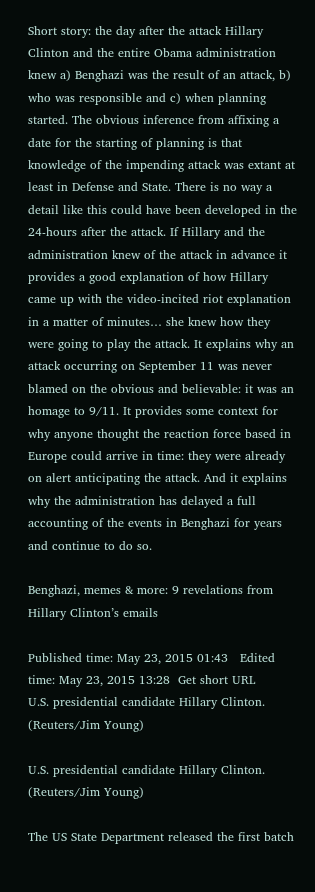Short story: the day after the attack Hillary Clinton and the entire Obama administration knew a) Benghazi was the result of an attack, b) who was responsible and c) when planning started. The obvious inference from affixing a date for the starting of planning is that knowledge of the impending attack was extant at least in Defense and State. There is no way a detail like this could have been developed in the 24-hours after the attack. If Hillary and the administration knew of the attack in advance it provides a good explanation of how Hillary came up with the video-incited riot explanation in a matter of minutes… she knew how they were going to play the attack. It explains why an attack occurring on September 11 was never blamed on the obvious and believable: it was an homage to 9/11. It provides some context for why anyone thought the reaction force based in Europe could arrive in time: they were already on alert anticipating the attack. And it explains why the administration has delayed a full accounting of the events in Benghazi for years and continue to do so.

Benghazi, memes & more: 9 revelations from Hillary Clinton’s emails

Published time: May 23, 2015 01:43   Edited time: May 23, 2015 13:28  Get short URL
U.S. presidential candidate Hillary Clinton. (Reuters/Jim Young)

U.S. presidential candidate Hillary Clinton. (Reuters/Jim Young)

The US State Department released the first batch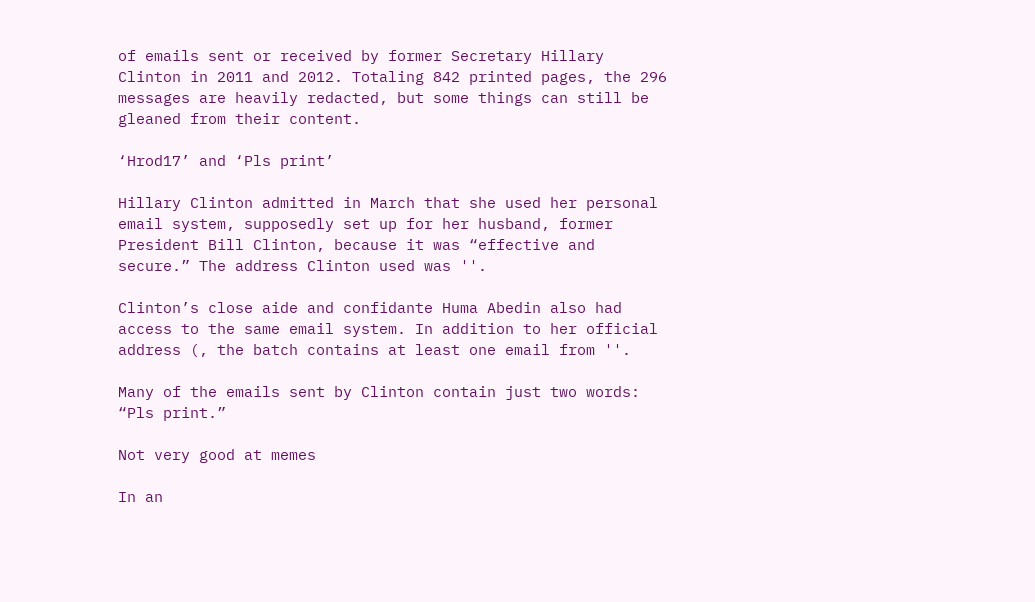of emails sent or received by former Secretary Hillary Clinton in 2011 and 2012. Totaling 842 printed pages, the 296 messages are heavily redacted, but some things can still be gleaned from their content.

‘Hrod17’ and ‘Pls print’

Hillary Clinton admitted in March that she used her personal email system, supposedly set up for her husband, former President Bill Clinton, because it was “effective and secure.” The address Clinton used was ''.

Clinton’s close aide and confidante Huma Abedin also had access to the same email system. In addition to her official address (, the batch contains at least one email from ''.

Many of the emails sent by Clinton contain just two words: “Pls print.”

Not very good at memes

In an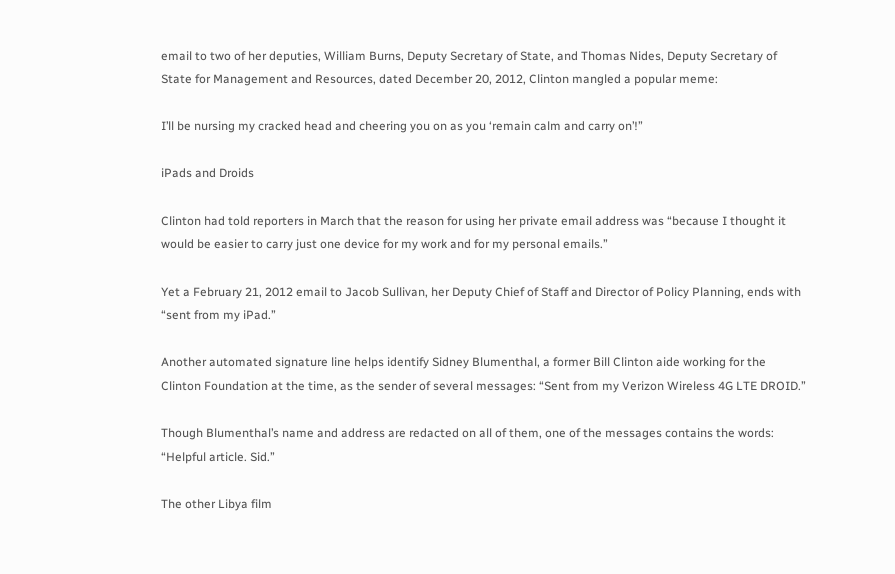email to two of her deputies, William Burns, Deputy Secretary of State, and Thomas Nides, Deputy Secretary of State for Management and Resources, dated December 20, 2012, Clinton mangled a popular meme:

I’ll be nursing my cracked head and cheering you on as you ‘remain calm and carry on’!”

iPads and Droids

Clinton had told reporters in March that the reason for using her private email address was “because I thought it would be easier to carry just one device for my work and for my personal emails.”

Yet a February 21, 2012 email to Jacob Sullivan, her Deputy Chief of Staff and Director of Policy Planning, ends with “sent from my iPad.”

Another automated signature line helps identify Sidney Blumenthal, a former Bill Clinton aide working for the Clinton Foundation at the time, as the sender of several messages: “Sent from my Verizon Wireless 4G LTE DROID.”

Though Blumenthal’s name and address are redacted on all of them, one of the messages contains the words: “Helpful article. Sid.”

The other Libya film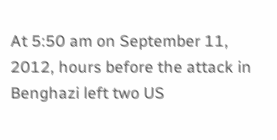At 5:50 am on September 11, 2012, hours before the attack in Benghazi left two US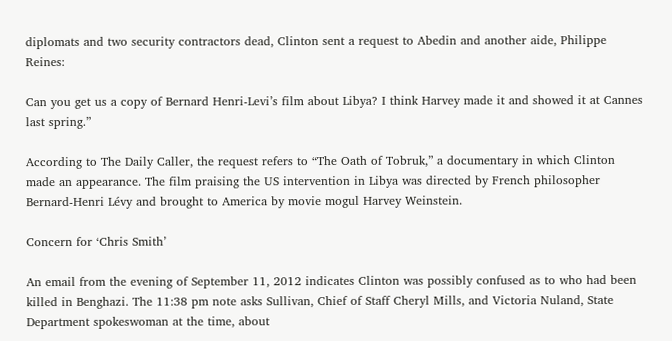diplomats and two security contractors dead, Clinton sent a request to Abedin and another aide, Philippe Reines:

Can you get us a copy of Bernard Henri-Levi’s film about Libya? I think Harvey made it and showed it at Cannes last spring.”

According to The Daily Caller, the request refers to “The Oath of Tobruk,” a documentary in which Clinton made an appearance. The film praising the US intervention in Libya was directed by French philosopher Bernard-Henri Lévy and brought to America by movie mogul Harvey Weinstein.

Concern for ‘Chris Smith’

An email from the evening of September 11, 2012 indicates Clinton was possibly confused as to who had been killed in Benghazi. The 11:38 pm note asks Sullivan, Chief of Staff Cheryl Mills, and Victoria Nuland, State Department spokeswoman at the time, about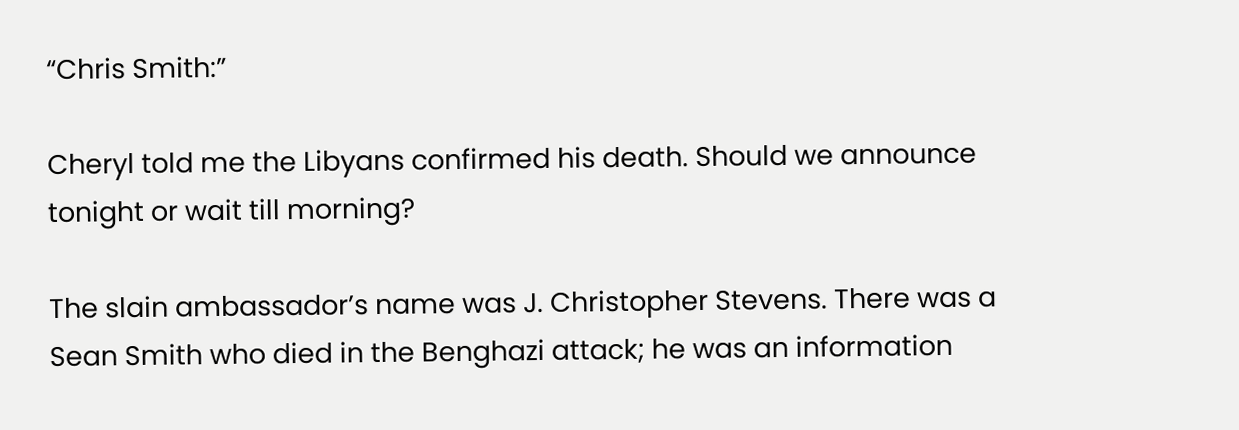“Chris Smith:”

Cheryl told me the Libyans confirmed his death. Should we announce tonight or wait till morning?

The slain ambassador’s name was J. Christopher Stevens. There was a Sean Smith who died in the Benghazi attack; he was an information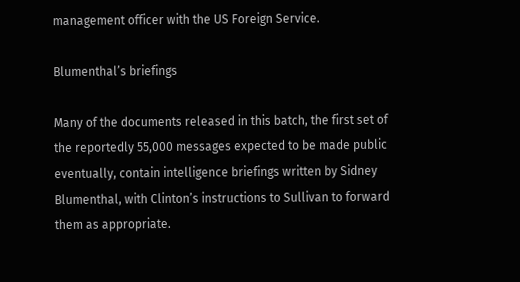management officer with the US Foreign Service.

Blumenthal’s briefings

Many of the documents released in this batch, the first set of the reportedly 55,000 messages expected to be made public eventually, contain intelligence briefings written by Sidney Blumenthal, with Clinton’s instructions to Sullivan to forward them as appropriate.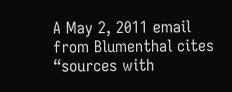A May 2, 2011 email from Blumenthal cites “sources with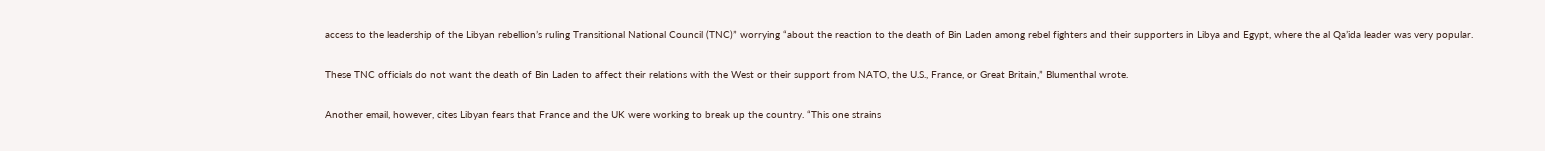access to the leadership of the Libyan rebellion’s ruling Transitional National Council (TNC)” worrying “about the reaction to the death of Bin Laden among rebel fighters and their supporters in Libya and Egypt, where the al Qa’ida leader was very popular.

These TNC officials do not want the death of Bin Laden to affect their relations with the West or their support from NATO, the U.S., France, or Great Britain,” Blumenthal wrote.

Another email, however, cites Libyan fears that France and the UK were working to break up the country. “This one strains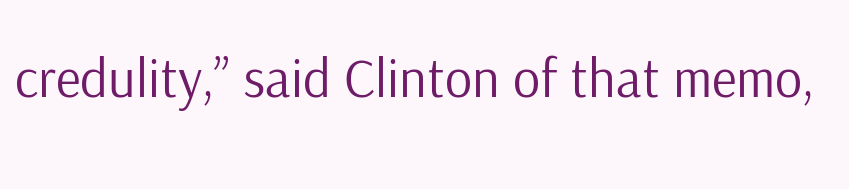credulity,” said Clinton of that memo,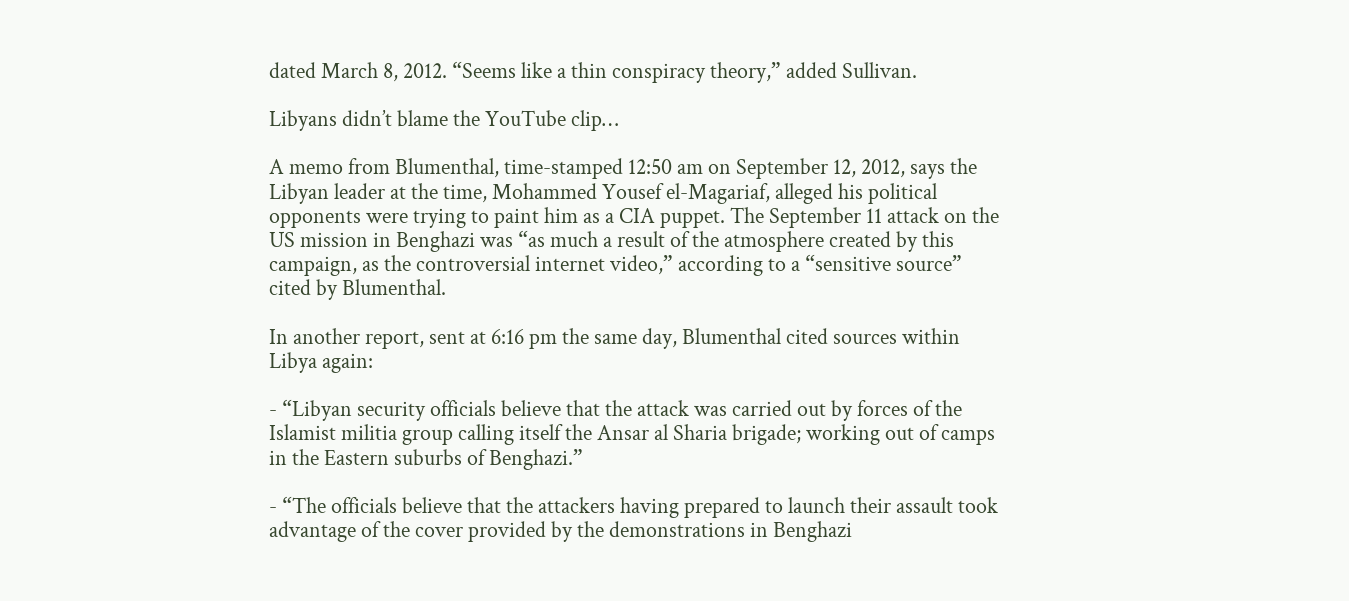dated March 8, 2012. “Seems like a thin conspiracy theory,” added Sullivan.

Libyans didn’t blame the YouTube clip…

A memo from Blumenthal, time-stamped 12:50 am on September 12, 2012, says the Libyan leader at the time, Mohammed Yousef el-Magariaf, alleged his political opponents were trying to paint him as a CIA puppet. The September 11 attack on the US mission in Benghazi was “as much a result of the atmosphere created by this campaign, as the controversial internet video,” according to a “sensitive source” cited by Blumenthal.

In another report, sent at 6:16 pm the same day, Blumenthal cited sources within Libya again:

- “Libyan security officials believe that the attack was carried out by forces of the Islamist militia group calling itself the Ansar al Sharia brigade; working out of camps in the Eastern suburbs of Benghazi.”

- “The officials believe that the attackers having prepared to launch their assault took advantage of the cover provided by the demonstrations in Benghazi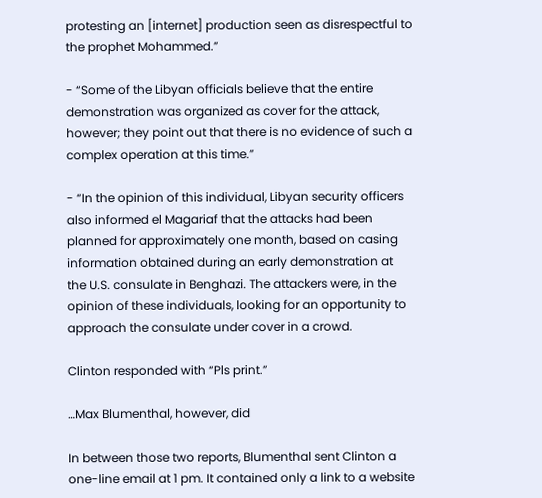protesting an [internet] production seen as disrespectful to the prophet Mohammed.”

- “Some of the Libyan officials believe that the entire demonstration was organized as cover for the attack, however; they point out that there is no evidence of such a complex operation at this time.”

- “In the opinion of this individual, Libyan security officers also informed el Magariaf that the attacks had been planned for approximately one month, based on casing information obtained during an early demonstration at the U.S. consulate in Benghazi. The attackers were, in the opinion of these individuals, looking for an opportunity to approach the consulate under cover in a crowd.

Clinton responded with “Pls print.”

…Max Blumenthal, however, did

In between those two reports, Blumenthal sent Clinton a one-line email at 1 pm. It contained only a link to a website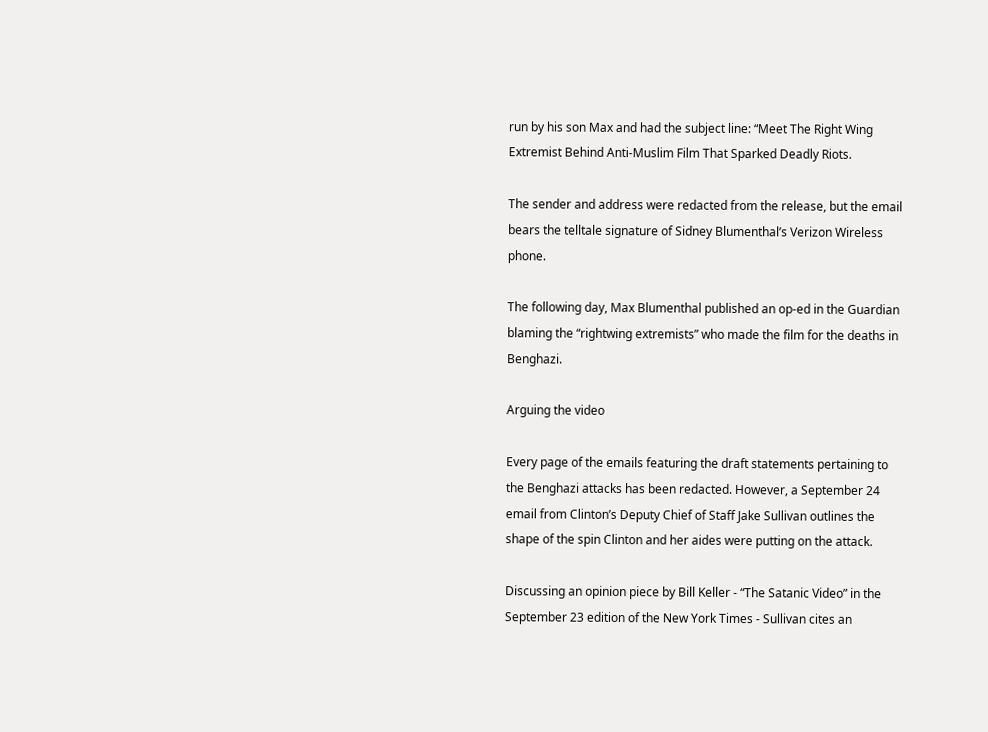run by his son Max and had the subject line: “Meet The Right Wing Extremist Behind Anti-Muslim Film That Sparked Deadly Riots.

The sender and address were redacted from the release, but the email bears the telltale signature of Sidney Blumenthal’s Verizon Wireless phone.

The following day, Max Blumenthal published an op-ed in the Guardian blaming the “rightwing extremists” who made the film for the deaths in Benghazi.

Arguing the video

Every page of the emails featuring the draft statements pertaining to the Benghazi attacks has been redacted. However, a September 24 email from Clinton’s Deputy Chief of Staff Jake Sullivan outlines the shape of the spin Clinton and her aides were putting on the attack.

Discussing an opinion piece by Bill Keller - “The Satanic Video” in the September 23 edition of the New York Times - Sullivan cites an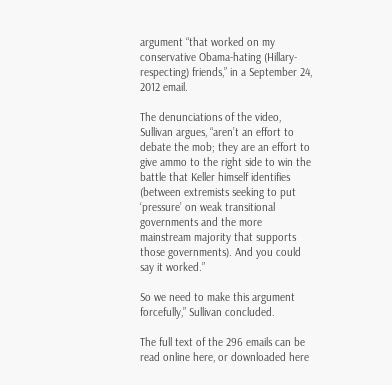argument “that worked on my conservative Obama-hating (Hillary-respecting) friends,” in a September 24, 2012 email.

The denunciations of the video, Sullivan argues, “aren’t an effort to debate the mob; they are an effort to give ammo to the right side to win the battle that Keller himself identifies (between extremists seeking to put ‘pressure’ on weak transitional governments and the more mainstream majority that supports those governments). And you could say it worked.”

So we need to make this argument forcefully,” Sullivan concluded.

The full text of the 296 emails can be read online here, or downloaded here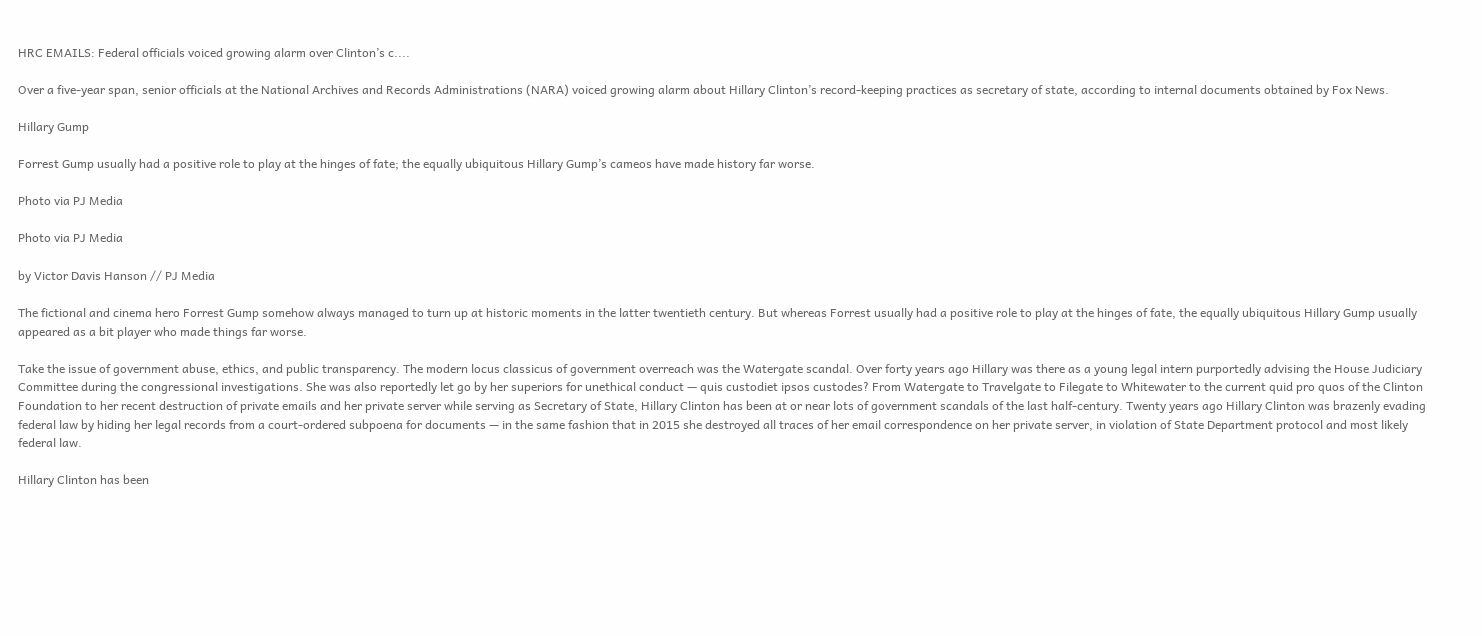HRC EMAILS: Federal officials voiced growing alarm over Clinton’s c....

Over a five-year span, senior officials at the National Archives and Records Administrations (NARA) voiced growing alarm about Hillary Clinton’s record-keeping practices as secretary of state, according to internal documents obtained by Fox News.

Hillary Gump

Forrest Gump usually had a positive role to play at the hinges of fate; the equally ubiquitous Hillary Gump’s cameos have made history far worse.

Photo via PJ Media

Photo via PJ Media

by Victor Davis Hanson // PJ Media

The fictional and cinema hero Forrest Gump somehow always managed to turn up at historic moments in the latter twentieth century. But whereas Forrest usually had a positive role to play at the hinges of fate, the equally ubiquitous Hillary Gump usually appeared as a bit player who made things far worse.

Take the issue of government abuse, ethics, and public transparency. The modern locus classicus of government overreach was the Watergate scandal. Over forty years ago Hillary was there as a young legal intern purportedly advising the House Judiciary Committee during the congressional investigations. She was also reportedly let go by her superiors for unethical conduct — quis custodiet ipsos custodes? From Watergate to Travelgate to Filegate to Whitewater to the current quid pro quos of the Clinton Foundation to her recent destruction of private emails and her private server while serving as Secretary of State, Hillary Clinton has been at or near lots of government scandals of the last half-century. Twenty years ago Hillary Clinton was brazenly evading federal law by hiding her legal records from a court-ordered subpoena for documents — in the same fashion that in 2015 she destroyed all traces of her email correspondence on her private server, in violation of State Department protocol and most likely federal law.

Hillary Clinton has been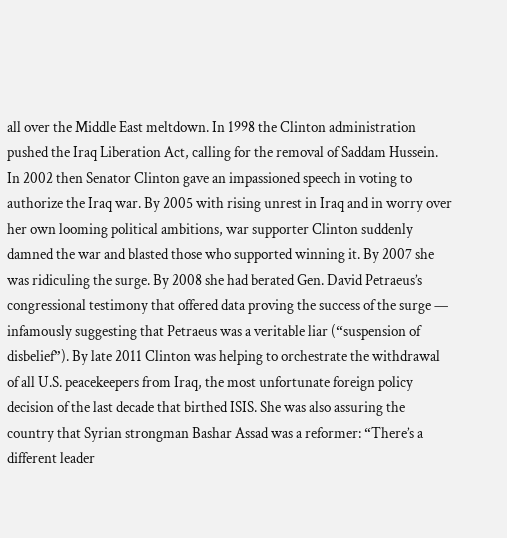all over the Middle East meltdown. In 1998 the Clinton administration pushed the Iraq Liberation Act, calling for the removal of Saddam Hussein. In 2002 then Senator Clinton gave an impassioned speech in voting to authorize the Iraq war. By 2005 with rising unrest in Iraq and in worry over her own looming political ambitions, war supporter Clinton suddenly damned the war and blasted those who supported winning it. By 2007 she was ridiculing the surge. By 2008 she had berated Gen. David Petraeus’s congressional testimony that offered data proving the success of the surge — infamously suggesting that Petraeus was a veritable liar (“suspension of disbelief”). By late 2011 Clinton was helping to orchestrate the withdrawal of all U.S. peacekeepers from Iraq, the most unfortunate foreign policy decision of the last decade that birthed ISIS. She was also assuring the country that Syrian strongman Bashar Assad was a reformer: “There’s a different leader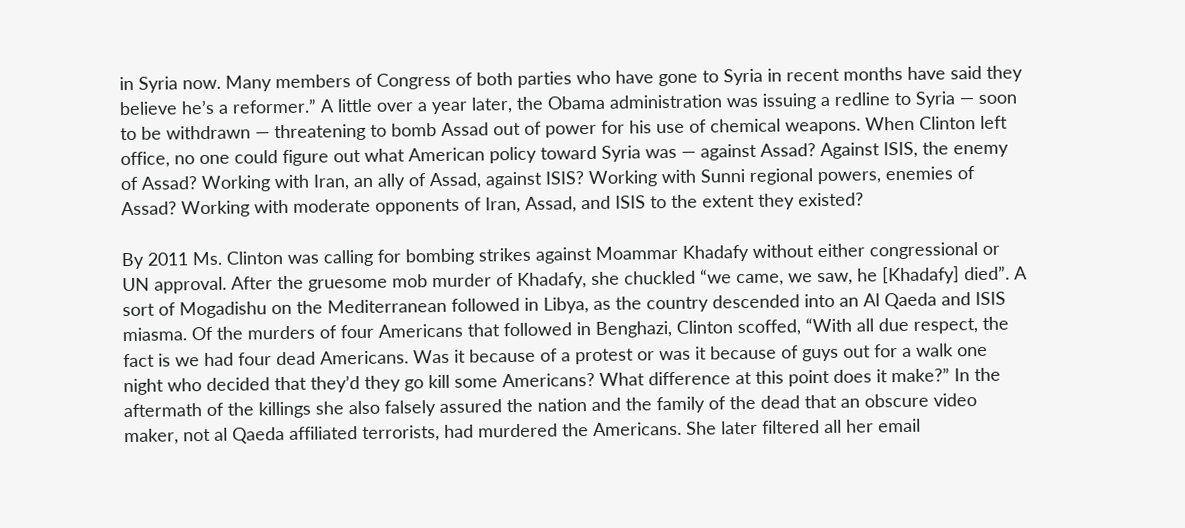in Syria now. Many members of Congress of both parties who have gone to Syria in recent months have said they believe he’s a reformer.” A little over a year later, the Obama administration was issuing a redline to Syria — soon to be withdrawn — threatening to bomb Assad out of power for his use of chemical weapons. When Clinton left office, no one could figure out what American policy toward Syria was — against Assad? Against ISIS, the enemy of Assad? Working with Iran, an ally of Assad, against ISIS? Working with Sunni regional powers, enemies of Assad? Working with moderate opponents of Iran, Assad, and ISIS to the extent they existed?

By 2011 Ms. Clinton was calling for bombing strikes against Moammar Khadafy without either congressional or UN approval. After the gruesome mob murder of Khadafy, she chuckled “we came, we saw, he [Khadafy] died”. A sort of Mogadishu on the Mediterranean followed in Libya, as the country descended into an Al Qaeda and ISIS miasma. Of the murders of four Americans that followed in Benghazi, Clinton scoffed, “With all due respect, the fact is we had four dead Americans. Was it because of a protest or was it because of guys out for a walk one night who decided that they’d they go kill some Americans? What difference at this point does it make?” In the aftermath of the killings she also falsely assured the nation and the family of the dead that an obscure video maker, not al Qaeda affiliated terrorists, had murdered the Americans. She later filtered all her email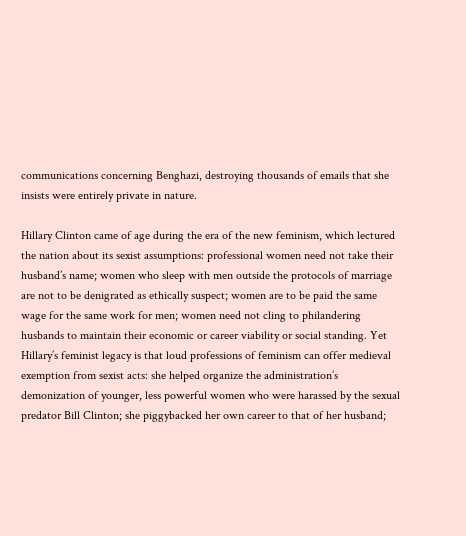communications concerning Benghazi, destroying thousands of emails that she insists were entirely private in nature.

Hillary Clinton came of age during the era of the new feminism, which lectured the nation about its sexist assumptions: professional women need not take their husband’s name; women who sleep with men outside the protocols of marriage are not to be denigrated as ethically suspect; women are to be paid the same wage for the same work for men; women need not cling to philandering husbands to maintain their economic or career viability or social standing. Yet Hillary’s feminist legacy is that loud professions of feminism can offer medieval exemption from sexist acts: she helped organize the administration’s demonization of younger, less powerful women who were harassed by the sexual predator Bill Clinton; she piggybacked her own career to that of her husband;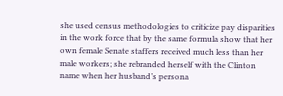she used census methodologies to criticize pay disparities in the work force that by the same formula show that her own female Senate staffers received much less than her male workers; she rebranded herself with the Clinton name when her husband’s persona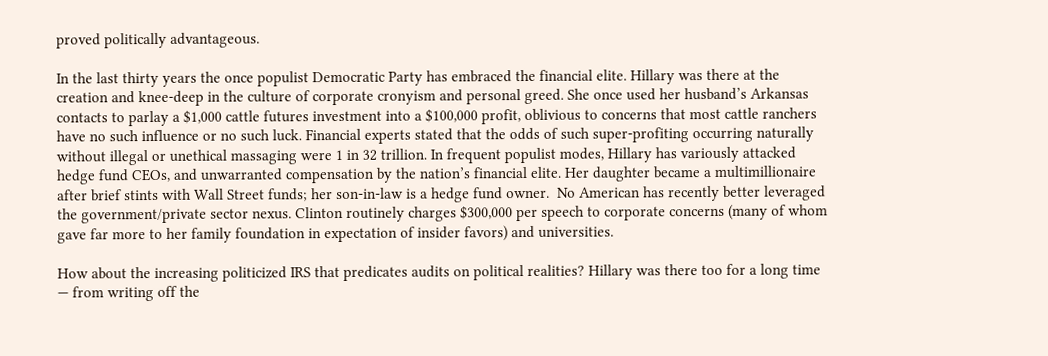proved politically advantageous.

In the last thirty years the once populist Democratic Party has embraced the financial elite. Hillary was there at the creation and knee-deep in the culture of corporate cronyism and personal greed. She once used her husband’s Arkansas contacts to parlay a $1,000 cattle futures investment into a $100,000 profit, oblivious to concerns that most cattle ranchers have no such influence or no such luck. Financial experts stated that the odds of such super-profiting occurring naturally without illegal or unethical massaging were 1 in 32 trillion. In frequent populist modes, Hillary has variously attacked hedge fund CEOs, and unwarranted compensation by the nation’s financial elite. Her daughter became a multimillionaire after brief stints with Wall Street funds; her son-in-law is a hedge fund owner.  No American has recently better leveraged the government/private sector nexus. Clinton routinely charges $300,000 per speech to corporate concerns (many of whom gave far more to her family foundation in expectation of insider favors) and universities.

How about the increasing politicized IRS that predicates audits on political realities? Hillary was there too for a long time — from writing off the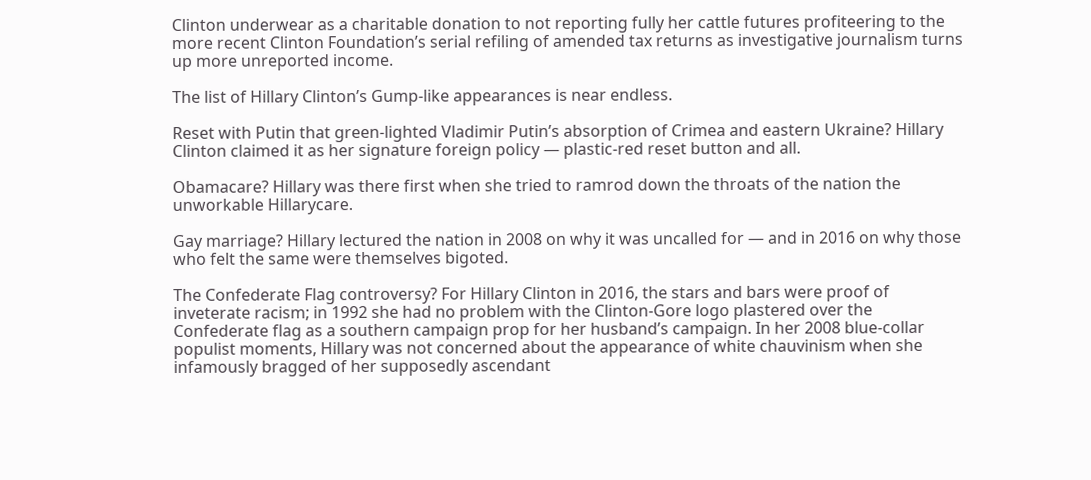Clinton underwear as a charitable donation to not reporting fully her cattle futures profiteering to the more recent Clinton Foundation’s serial refiling of amended tax returns as investigative journalism turns up more unreported income.

The list of Hillary Clinton’s Gump-like appearances is near endless.

Reset with Putin that green-lighted Vladimir Putin’s absorption of Crimea and eastern Ukraine? Hillary Clinton claimed it as her signature foreign policy — plastic-red reset button and all.

Obamacare? Hillary was there first when she tried to ramrod down the throats of the nation the unworkable Hillarycare.

Gay marriage? Hillary lectured the nation in 2008 on why it was uncalled for — and in 2016 on why those who felt the same were themselves bigoted.

The Confederate Flag controversy? For Hillary Clinton in 2016, the stars and bars were proof of inveterate racism; in 1992 she had no problem with the Clinton-Gore logo plastered over the Confederate flag as a southern campaign prop for her husband’s campaign. In her 2008 blue-collar populist moments, Hillary was not concerned about the appearance of white chauvinism when she infamously bragged of her supposedly ascendant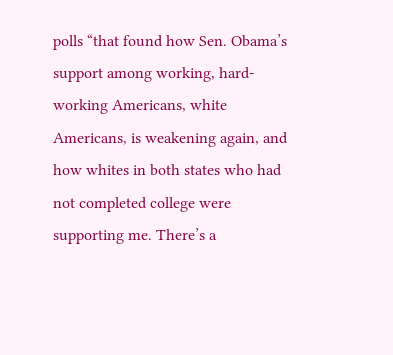polls “that found how Sen. Obama’s support among working, hard-working Americans, white Americans, is weakening again, and how whites in both states who had not completed college were supporting me. There’s a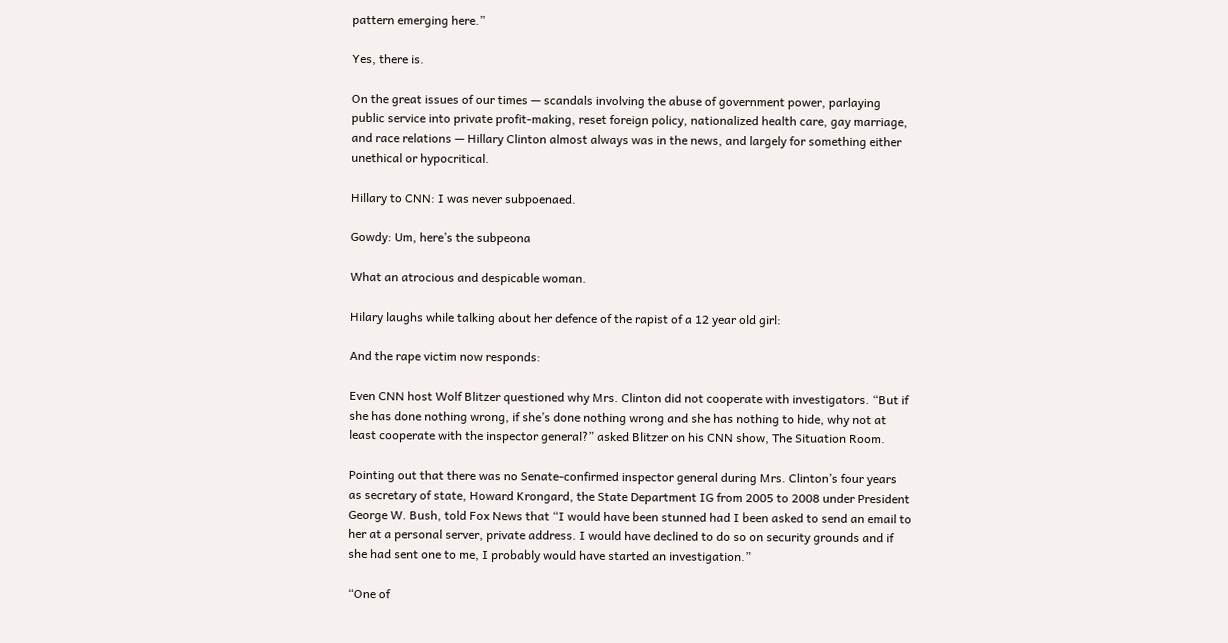pattern emerging here.”

Yes, there is.

On the great issues of our times — scandals involving the abuse of government power, parlaying public service into private profit-making, reset foreign policy, nationalized health care, gay marriage, and race relations — Hillary Clinton almost always was in the news, and largely for something either unethical or hypocritical.

Hillary to CNN: I was never subpoenaed.

Gowdy: Um, here’s the subpeona

What an atrocious and despicable woman.

Hilary laughs while talking about her defence of the rapist of a 12 year old girl:

And the rape victim now responds:

Even CNN host Wolf Blitzer questioned why Mrs. Clinton did not cooperate with investigators. “But if she has done nothing wrong, if she’s done nothing wrong and she has nothing to hide, why not at least cooperate with the inspector general?” asked Blitzer on his CNN show, The Situation Room.

Pointing out that there was no Senate-confirmed inspector general during Mrs. Clinton’s four years as secretary of state, Howard Krongard, the State Department IG from 2005 to 2008 under President George W. Bush, told Fox News that “I would have been stunned had I been asked to send an email to her at a personal server, private address. I would have declined to do so on security grounds and if she had sent one to me, I probably would have started an investigation.”

“One of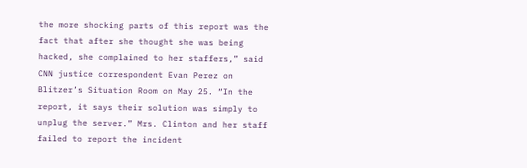the more shocking parts of this report was the fact that after she thought she was being hacked, she complained to her staffers,” said CNN justice correspondent Evan Perez on Blitzer’s Situation Room on May 25. “In the report, it says their solution was simply to unplug the server.” Mrs. Clinton and her staff failed to report the incident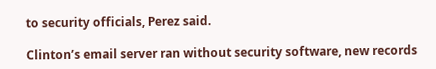to security officials, Perez said.

Clinton’s email server ran without security software, new records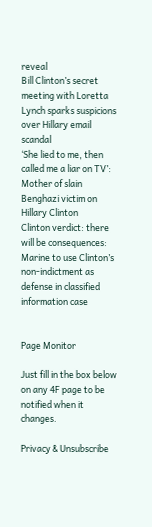reveal
Bill Clinton’s secret meeting with Loretta Lynch sparks suspicions over Hillary email scandal
‘She lied to me, then called me a liar on TV’: Mother of slain Benghazi victim on Hillary Clinton
Clinton verdict: there will be consequences:
Marine to use Clinton’s non-indictment as defense in classified information case


Page Monitor

Just fill in the box below on any 4F page to be notified when it changes.

Privacy & Unsubscribe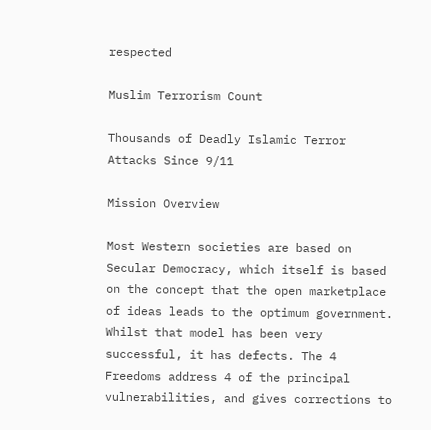respected

Muslim Terrorism Count

Thousands of Deadly Islamic Terror Attacks Since 9/11

Mission Overview

Most Western societies are based on Secular Democracy, which itself is based on the concept that the open marketplace of ideas leads to the optimum government. Whilst that model has been very successful, it has defects. The 4 Freedoms address 4 of the principal vulnerabilities, and gives corrections to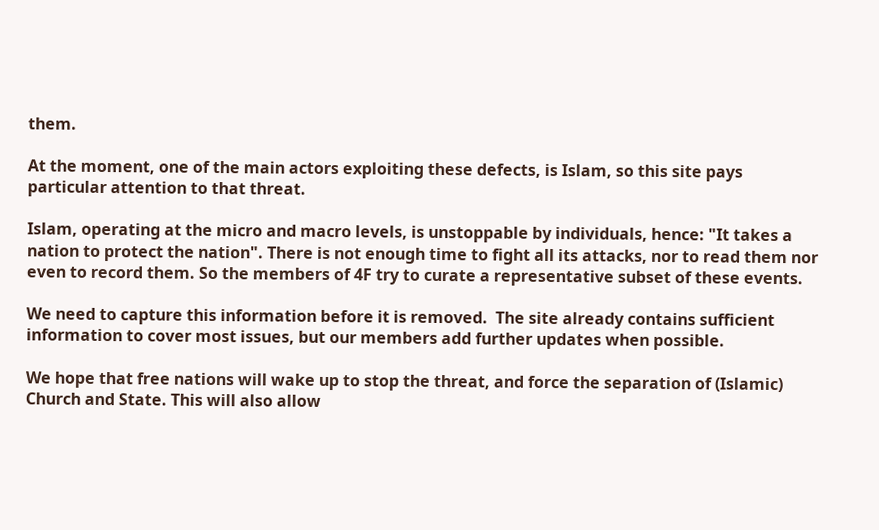them.

At the moment, one of the main actors exploiting these defects, is Islam, so this site pays particular attention to that threat.

Islam, operating at the micro and macro levels, is unstoppable by individuals, hence: "It takes a nation to protect the nation". There is not enough time to fight all its attacks, nor to read them nor even to record them. So the members of 4F try to curate a representative subset of these events.

We need to capture this information before it is removed.  The site already contains sufficient information to cover most issues, but our members add further updates when possible.

We hope that free nations will wake up to stop the threat, and force the separation of (Islamic) Church and State. This will also allow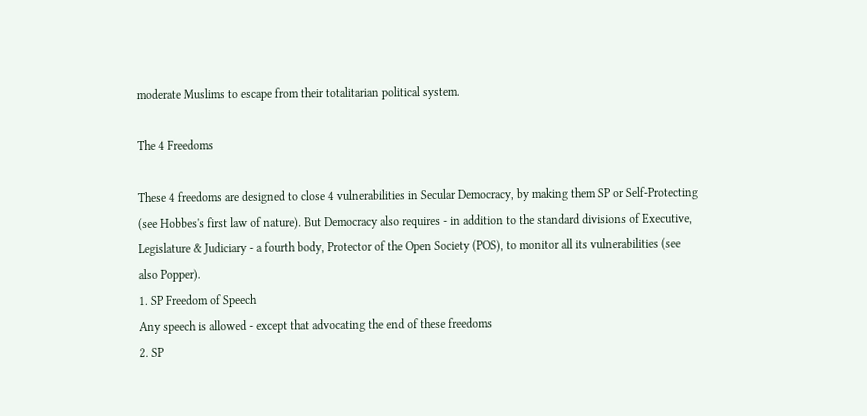moderate Muslims to escape from their totalitarian political system.

The 4 Freedoms

These 4 freedoms are designed to close 4 vulnerabilities in Secular Democracy, by making them SP or Self-Protecting (see Hobbes's first law of nature). But Democracy also requires - in addition to the standard divisions of Executive, Legislature & Judiciary - a fourth body, Protector of the Open Society (POS), to monitor all its vulnerabilities (see also Popper).
1. SP Freedom of Speech
Any speech is allowed - except that advocating the end of these freedoms
2. SP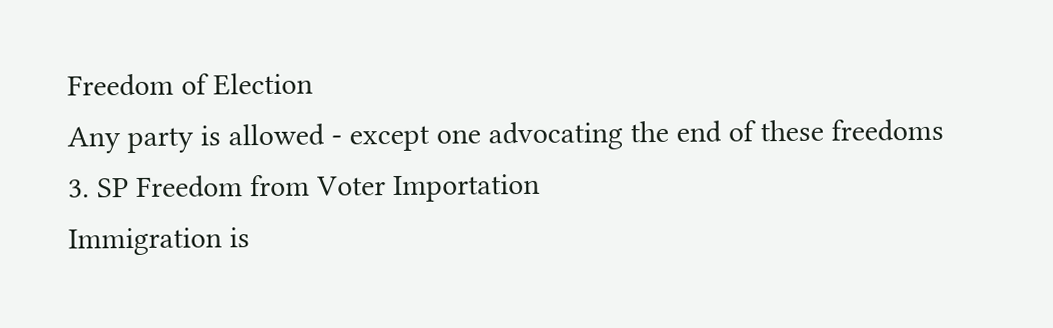Freedom of Election
Any party is allowed - except one advocating the end of these freedoms
3. SP Freedom from Voter Importation
Immigration is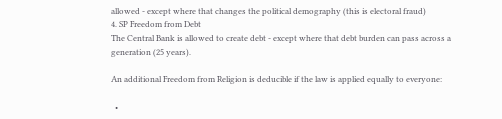allowed - except where that changes the political demography (this is electoral fraud)
4. SP Freedom from Debt
The Central Bank is allowed to create debt - except where that debt burden can pass across a generation (25 years).

An additional Freedom from Religion is deducible if the law is applied equally to everyone:

  •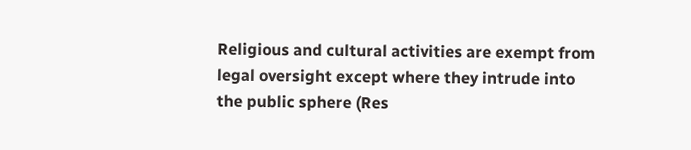Religious and cultural activities are exempt from legal oversight except where they intrude into the public sphere (Res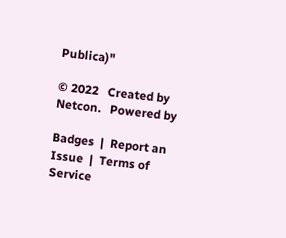Publica)"

© 2022   Created by Netcon.   Powered by

Badges  |  Report an Issue  |  Terms of Service